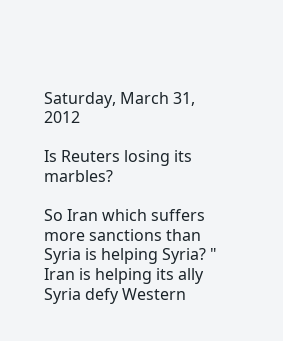Saturday, March 31, 2012

Is Reuters losing its marbles?

So Iran which suffers more sanctions than Syria is helping Syria? " Iran is helping its ally Syria defy Western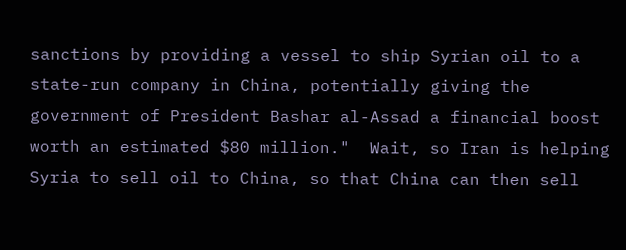sanctions by providing a vessel to ship Syrian oil to a state-run company in China, potentially giving the government of President Bashar al-Assad a financial boost worth an estimated $80 million."  Wait, so Iran is helping Syria to sell oil to China, so that China can then sell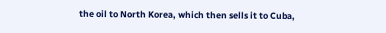the oil to North Korea, which then sells it to Cuba,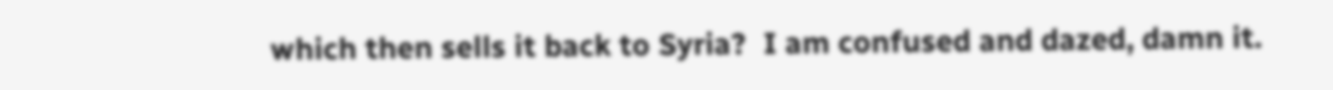which then sells it back to Syria?  I am confused and dazed, damn it.